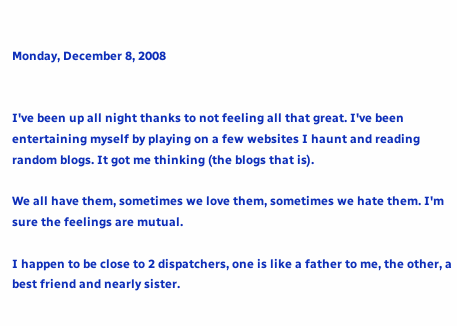Monday, December 8, 2008


I've been up all night thanks to not feeling all that great. I've been entertaining myself by playing on a few websites I haunt and reading random blogs. It got me thinking (the blogs that is).

We all have them, sometimes we love them, sometimes we hate them. I'm sure the feelings are mutual.

I happen to be close to 2 dispatchers, one is like a father to me, the other, a best friend and nearly sister.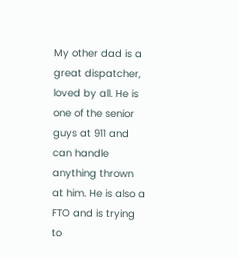My other dad is a great dispatcher, loved by all. He is one of the senior guys at 911 and can handle anything thrown at him. He is also a FTO and is trying to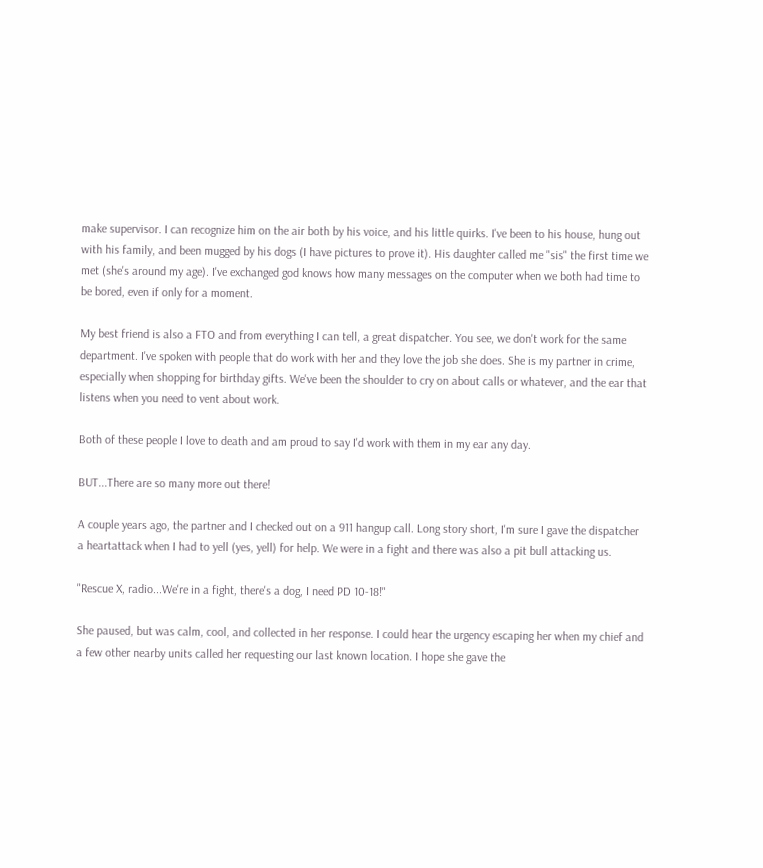make supervisor. I can recognize him on the air both by his voice, and his little quirks. I've been to his house, hung out with his family, and been mugged by his dogs (I have pictures to prove it). His daughter called me "sis" the first time we met (she's around my age). I've exchanged god knows how many messages on the computer when we both had time to be bored, even if only for a moment.

My best friend is also a FTO and from everything I can tell, a great dispatcher. You see, we don't work for the same department. I've spoken with people that do work with her and they love the job she does. She is my partner in crime, especially when shopping for birthday gifts. We've been the shoulder to cry on about calls or whatever, and the ear that listens when you need to vent about work.

Both of these people I love to death and am proud to say I'd work with them in my ear any day.

BUT...There are so many more out there!

A couple years ago, the partner and I checked out on a 911 hangup call. Long story short, I'm sure I gave the dispatcher a heartattack when I had to yell (yes, yell) for help. We were in a fight and there was also a pit bull attacking us.

"Rescue X, radio...We're in a fight, there's a dog, I need PD 10-18!"

She paused, but was calm, cool, and collected in her response. I could hear the urgency escaping her when my chief and a few other nearby units called her requesting our last known location. I hope she gave the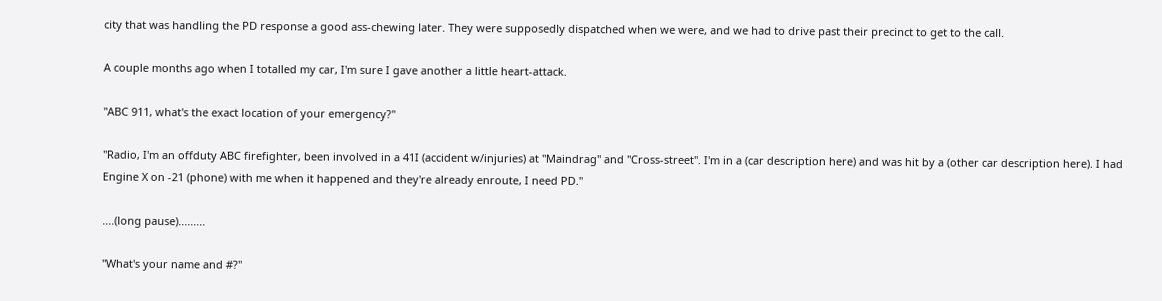city that was handling the PD response a good ass-chewing later. They were supposedly dispatched when we were, and we had to drive past their precinct to get to the call.

A couple months ago when I totalled my car, I'm sure I gave another a little heart-attack.

"ABC 911, what's the exact location of your emergency?"

"Radio, I'm an offduty ABC firefighter, been involved in a 41I (accident w/injuries) at "Maindrag" and "Cross-street". I'm in a (car description here) and was hit by a (other car description here). I had Engine X on -21 (phone) with me when it happened and they're already enroute, I need PD."

....(long pause).........

"What's your name and #?"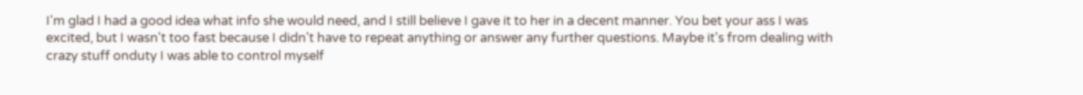I'm glad I had a good idea what info she would need, and I still believe I gave it to her in a decent manner. You bet your ass I was excited, but I wasn't too fast because I didn't have to repeat anything or answer any further questions. Maybe it's from dealing with crazy stuff onduty I was able to control myself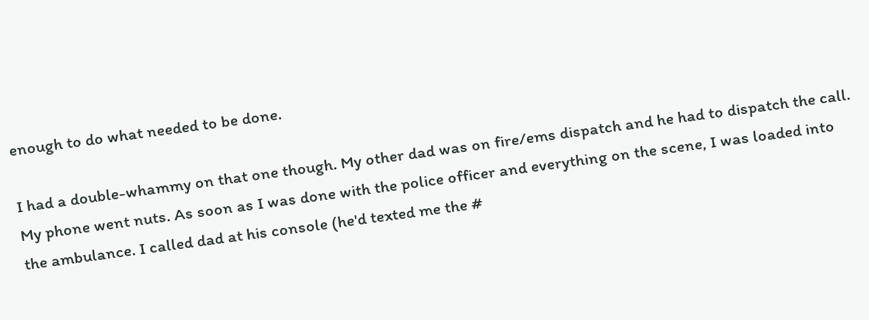enough to do what needed to be done.

I had a double-whammy on that one though. My other dad was on fire/ems dispatch and he had to dispatch the call. My phone went nuts. As soon as I was done with the police officer and everything on the scene, I was loaded into the ambulance. I called dad at his console (he'd texted me the #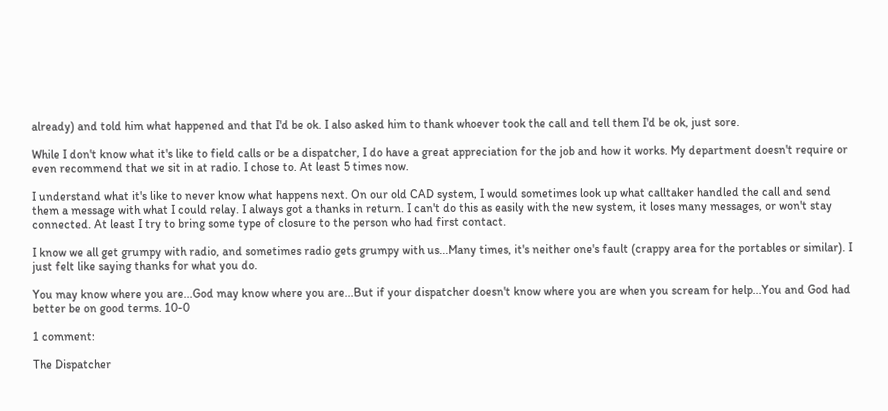already) and told him what happened and that I'd be ok. I also asked him to thank whoever took the call and tell them I'd be ok, just sore.

While I don't know what it's like to field calls or be a dispatcher, I do have a great appreciation for the job and how it works. My department doesn't require or even recommend that we sit in at radio. I chose to. At least 5 times now.

I understand what it's like to never know what happens next. On our old CAD system, I would sometimes look up what calltaker handled the call and send them a message with what I could relay. I always got a thanks in return. I can't do this as easily with the new system, it loses many messages, or won't stay connected. At least I try to bring some type of closure to the person who had first contact.

I know we all get grumpy with radio, and sometimes radio gets grumpy with us...Many times, it's neither one's fault (crappy area for the portables or similar). I just felt like saying thanks for what you do.

You may know where you are...God may know where you are...But if your dispatcher doesn't know where you are when you scream for help...You and God had better be on good terms. 10-0

1 comment:

The Dispatcher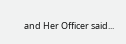and Her Officer said...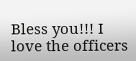Bless you!!! I love the officers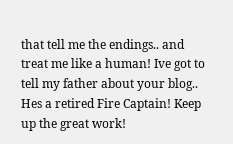that tell me the endings.. and treat me like a human! Ive got to tell my father about your blog.. Hes a retired Fire Captain! Keep up the great work!